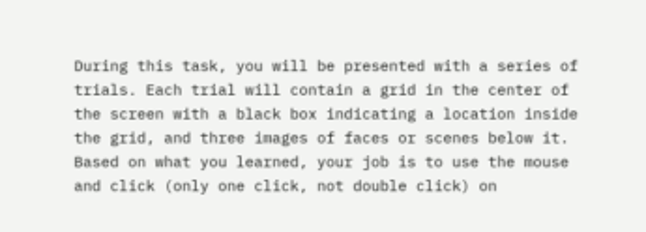During this task, you will be presented with a series of trials. Each trial will contain a grid in the center of the screen with a black box indicating a location inside the grid, and three images of faces or scenes below it. Based on what you learned, your job is to use the mouse and click (only one click, not double click) on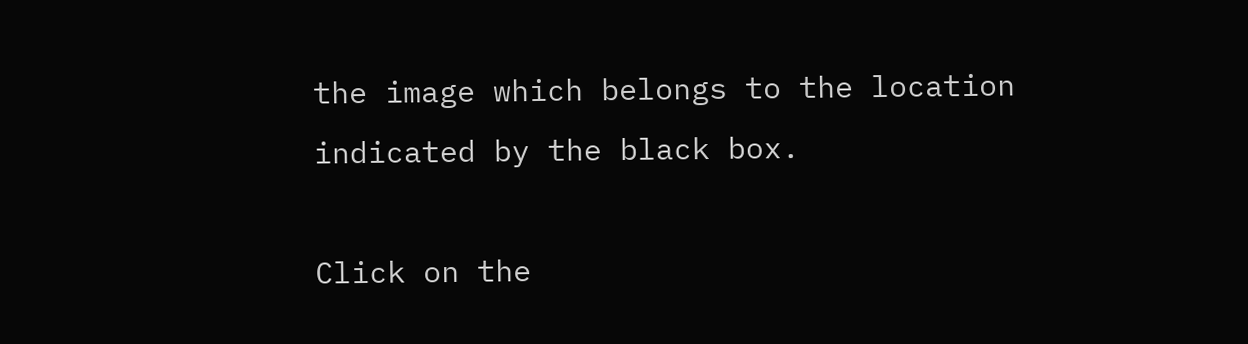the image which belongs to the location indicated by the black box.

Click on the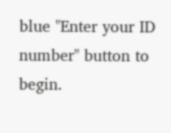blue "Enter your ID number" button to begin.